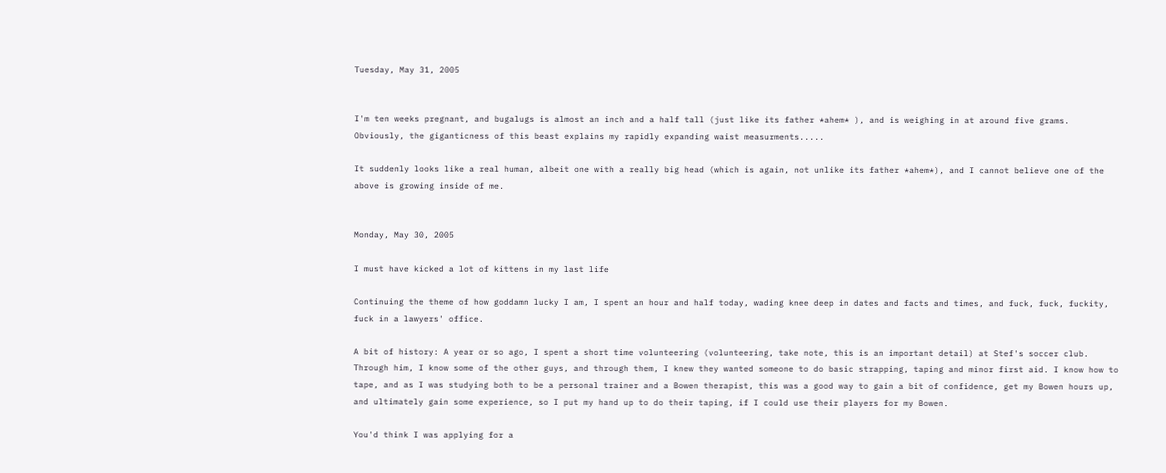Tuesday, May 31, 2005


I'm ten weeks pregnant, and bugalugs is almost an inch and a half tall (just like its father *ahem* ), and is weighing in at around five grams. Obviously, the giganticness of this beast explains my rapidly expanding waist measurments.....

It suddenly looks like a real human, albeit one with a really big head (which is again, not unlike its father *ahem*), and I cannot believe one of the above is growing inside of me.


Monday, May 30, 2005

I must have kicked a lot of kittens in my last life

Continuing the theme of how goddamn lucky I am, I spent an hour and half today, wading knee deep in dates and facts and times, and fuck, fuck, fuckity, fuck in a lawyers' office.

A bit of history: A year or so ago, I spent a short time volunteering (volunteering, take note, this is an important detail) at Stef's soccer club. Through him, I know some of the other guys, and through them, I knew they wanted someone to do basic strapping, taping and minor first aid. I know how to tape, and as I was studying both to be a personal trainer and a Bowen therapist, this was a good way to gain a bit of confidence, get my Bowen hours up, and ultimately gain some experience, so I put my hand up to do their taping, if I could use their players for my Bowen.

You'd think I was applying for a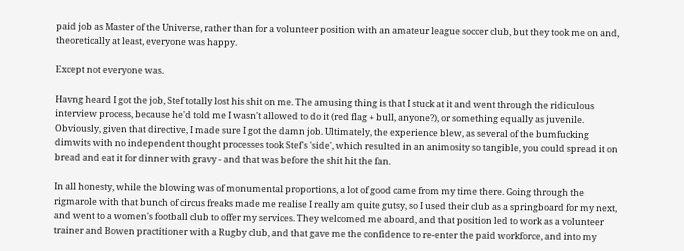paid job as Master of the Universe, rather than for a volunteer position with an amateur league soccer club, but they took me on and, theoretically at least, everyone was happy.

Except not everyone was.

Havng heard I got the job, Stef totally lost his shit on me. The amusing thing is that I stuck at it and went through the ridiculous interview process, because he'd told me I wasn't allowed to do it (red flag + bull, anyone?), or something equally as juvenile. Obviously, given that directive, I made sure I got the damn job. Ultimately, the experience blew, as several of the bumfucking dimwits with no independent thought processes took Stef's 'side', which resulted in an animosity so tangible, you could spread it on bread and eat it for dinner with gravy - and that was before the shit hit the fan.

In all honesty, while the blowing was of monumental proportions, a lot of good came from my time there. Going through the rigmarole with that bunch of circus freaks made me realise I really am quite gutsy, so I used their club as a springboard for my next, and went to a women's football club to offer my services. They welcomed me aboard, and that position led to work as a volunteer trainer and Bowen practitioner with a Rugby club, and that gave me the confidence to re-enter the paid workforce, and into my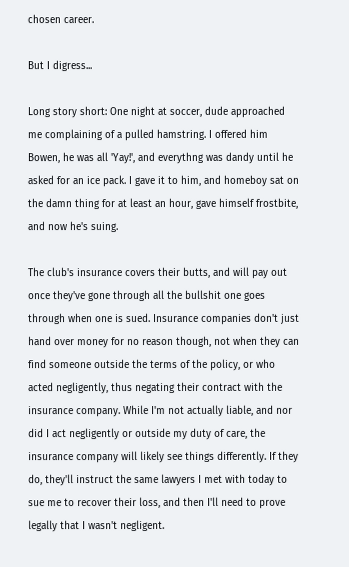chosen career.

But I digress...

Long story short: One night at soccer, dude approached me complaining of a pulled hamstring. I offered him Bowen, he was all 'Yay!', and everythng was dandy until he asked for an ice pack. I gave it to him, and homeboy sat on the damn thing for at least an hour, gave himself frostbite, and now he's suing.

The club's insurance covers their butts, and will pay out once they've gone through all the bullshit one goes through when one is sued. Insurance companies don't just hand over money for no reason though, not when they can find someone outside the terms of the policy, or who acted negligently, thus negating their contract with the insurance company. While I'm not actually liable, and nor did I act negligently or outside my duty of care, the insurance company will likely see things differently. If they do, they'll instruct the same lawyers I met with today to sue me to recover their loss, and then I'll need to prove legally that I wasn't negligent.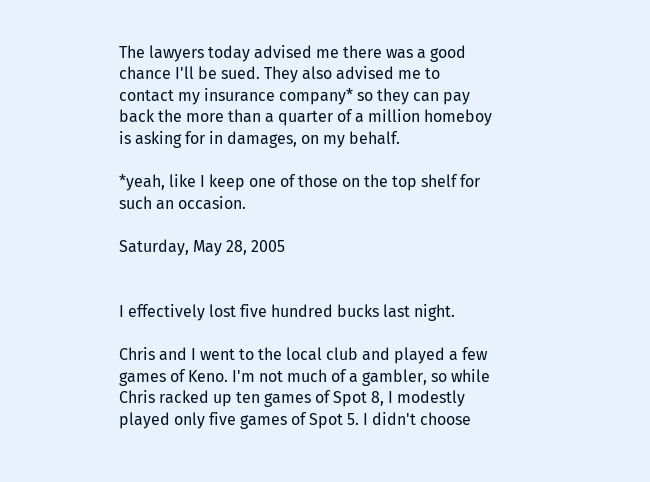The lawyers today advised me there was a good chance I'll be sued. They also advised me to contact my insurance company* so they can pay back the more than a quarter of a million homeboy is asking for in damages, on my behalf.

*yeah, like I keep one of those on the top shelf for such an occasion.

Saturday, May 28, 2005


I effectively lost five hundred bucks last night.

Chris and I went to the local club and played a few games of Keno. I'm not much of a gambler, so while Chris racked up ten games of Spot 8, I modestly played only five games of Spot 5. I didn't choose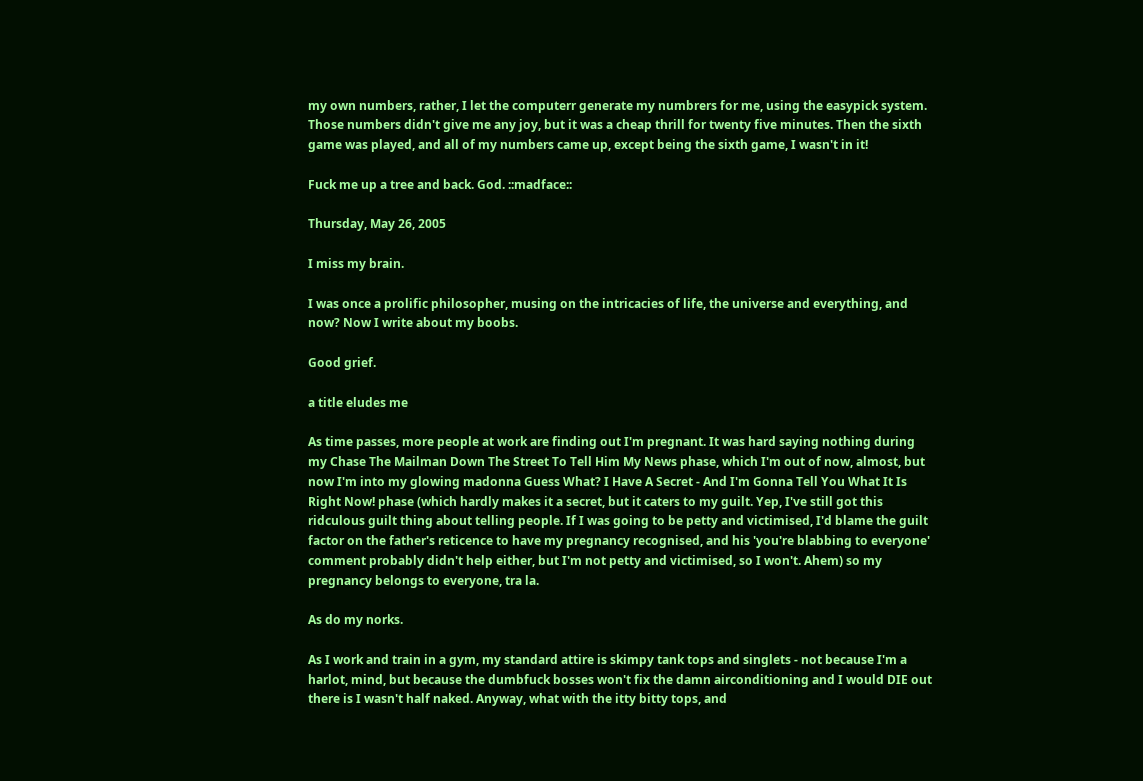my own numbers, rather, I let the computerr generate my numbrers for me, using the easypick system. Those numbers didn't give me any joy, but it was a cheap thrill for twenty five minutes. Then the sixth game was played, and all of my numbers came up, except being the sixth game, I wasn't in it!

Fuck me up a tree and back. God. ::madface::

Thursday, May 26, 2005

I miss my brain.

I was once a prolific philosopher, musing on the intricacies of life, the universe and everything, and now? Now I write about my boobs.

Good grief.

a title eludes me

As time passes, more people at work are finding out I'm pregnant. It was hard saying nothing during my Chase The Mailman Down The Street To Tell Him My News phase, which I'm out of now, almost, but now I'm into my glowing madonna Guess What? I Have A Secret - And I'm Gonna Tell You What It Is Right Now! phase (which hardly makes it a secret, but it caters to my guilt. Yep, I've still got this ridculous guilt thing about telling people. If I was going to be petty and victimised, I'd blame the guilt factor on the father's reticence to have my pregnancy recognised, and his 'you're blabbing to everyone' comment probably didn't help either, but I'm not petty and victimised, so I won't. Ahem) so my pregnancy belongs to everyone, tra la.

As do my norks.

As I work and train in a gym, my standard attire is skimpy tank tops and singlets - not because I'm a harlot, mind, but because the dumbfuck bosses won't fix the damn airconditioning and I would DIE out there is I wasn't half naked. Anyway, what with the itty bitty tops, and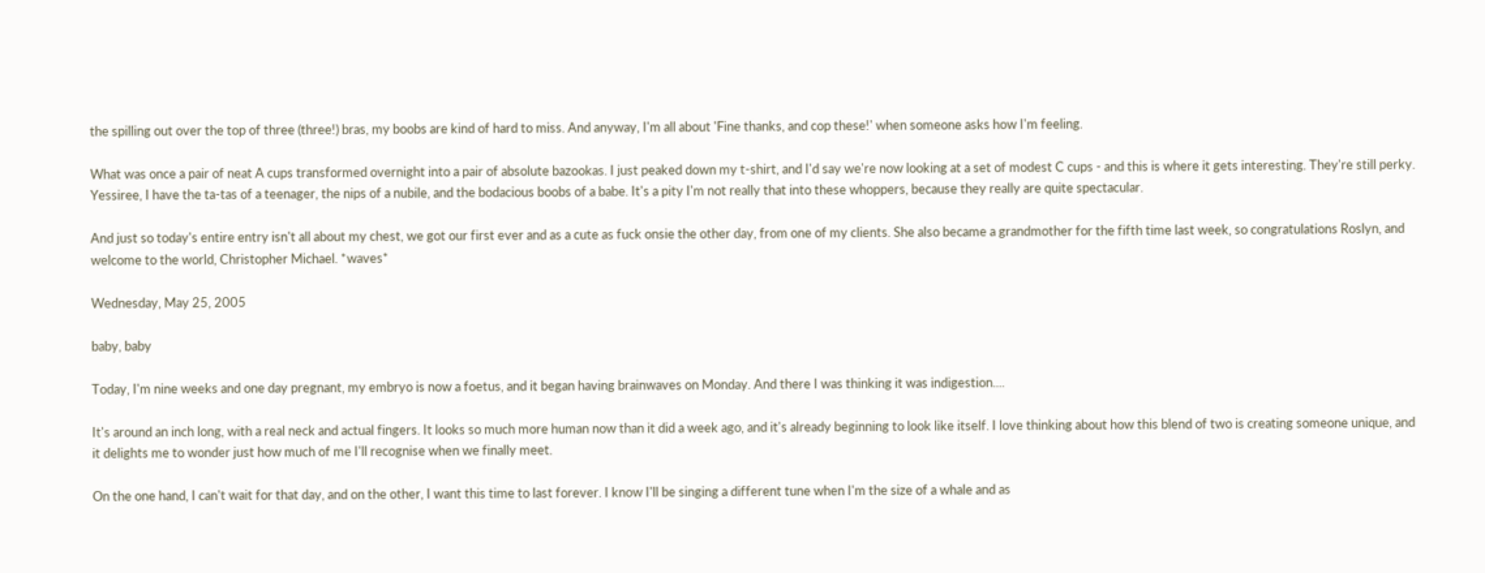the spilling out over the top of three (three!) bras, my boobs are kind of hard to miss. And anyway, I'm all about 'Fine thanks, and cop these!' when someone asks how I'm feeling.

What was once a pair of neat A cups transformed overnight into a pair of absolute bazookas. I just peaked down my t-shirt, and I'd say we're now looking at a set of modest C cups - and this is where it gets interesting. They're still perky. Yessiree, I have the ta-tas of a teenager, the nips of a nubile, and the bodacious boobs of a babe. It's a pity I'm not really that into these whoppers, because they really are quite spectacular.

And just so today's entire entry isn't all about my chest, we got our first ever and as a cute as fuck onsie the other day, from one of my clients. She also became a grandmother for the fifth time last week, so congratulations Roslyn, and welcome to the world, Christopher Michael. *waves*

Wednesday, May 25, 2005

baby, baby

Today, I'm nine weeks and one day pregnant, my embryo is now a foetus, and it began having brainwaves on Monday. And there I was thinking it was indigestion....

It's around an inch long, with a real neck and actual fingers. It looks so much more human now than it did a week ago, and it's already beginning to look like itself. I love thinking about how this blend of two is creating someone unique, and it delights me to wonder just how much of me I'll recognise when we finally meet.

On the one hand, I can't wait for that day, and on the other, I want this time to last forever. I know I'll be singing a different tune when I'm the size of a whale and as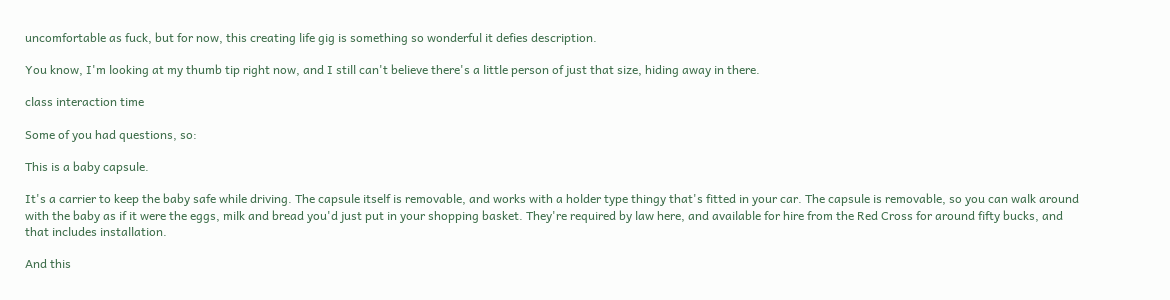uncomfortable as fuck, but for now, this creating life gig is something so wonderful it defies description.

You know, I'm looking at my thumb tip right now, and I still can't believe there's a little person of just that size, hiding away in there.

class interaction time

Some of you had questions, so:

This is a baby capsule.

It's a carrier to keep the baby safe while driving. The capsule itself is removable, and works with a holder type thingy that's fitted in your car. The capsule is removable, so you can walk around with the baby as if it were the eggs, milk and bread you'd just put in your shopping basket. They're required by law here, and available for hire from the Red Cross for around fifty bucks, and that includes installation.

And this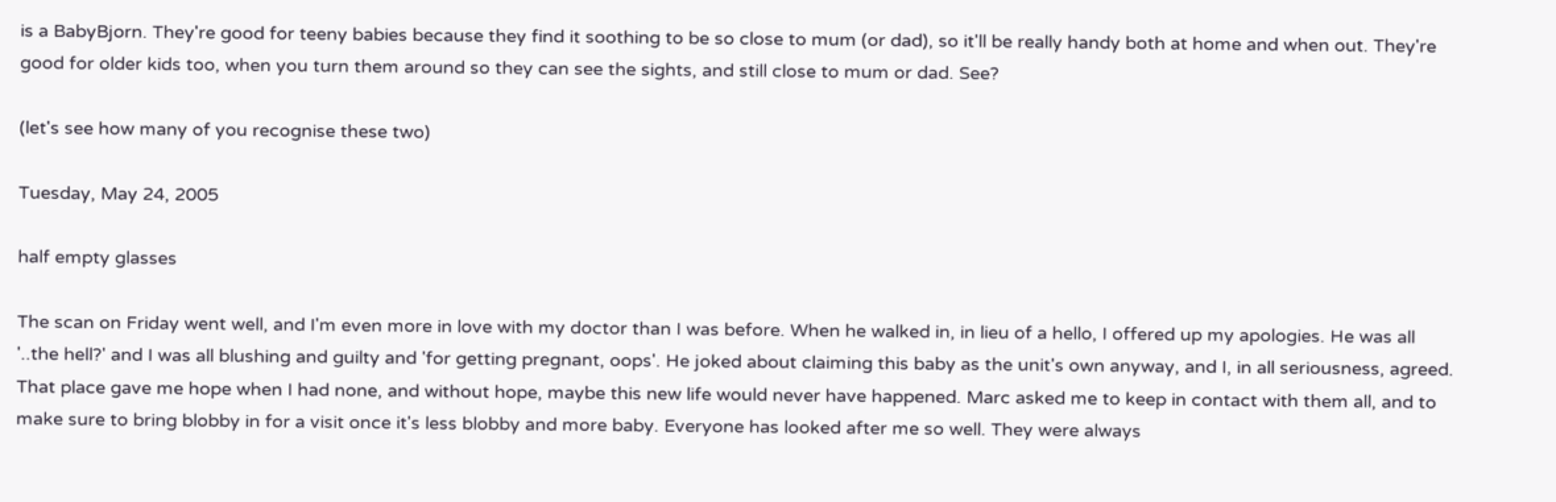is a BabyBjorn. They're good for teeny babies because they find it soothing to be so close to mum (or dad), so it'll be really handy both at home and when out. They're good for older kids too, when you turn them around so they can see the sights, and still close to mum or dad. See?

(let's see how many of you recognise these two)

Tuesday, May 24, 2005

half empty glasses

The scan on Friday went well, and I'm even more in love with my doctor than I was before. When he walked in, in lieu of a hello, I offered up my apologies. He was all '..the hell?' and I was all blushing and guilty and 'for getting pregnant, oops'. He joked about claiming this baby as the unit's own anyway, and I, in all seriousness, agreed. That place gave me hope when I had none, and without hope, maybe this new life would never have happened. Marc asked me to keep in contact with them all, and to make sure to bring blobby in for a visit once it's less blobby and more baby. Everyone has looked after me so well. They were always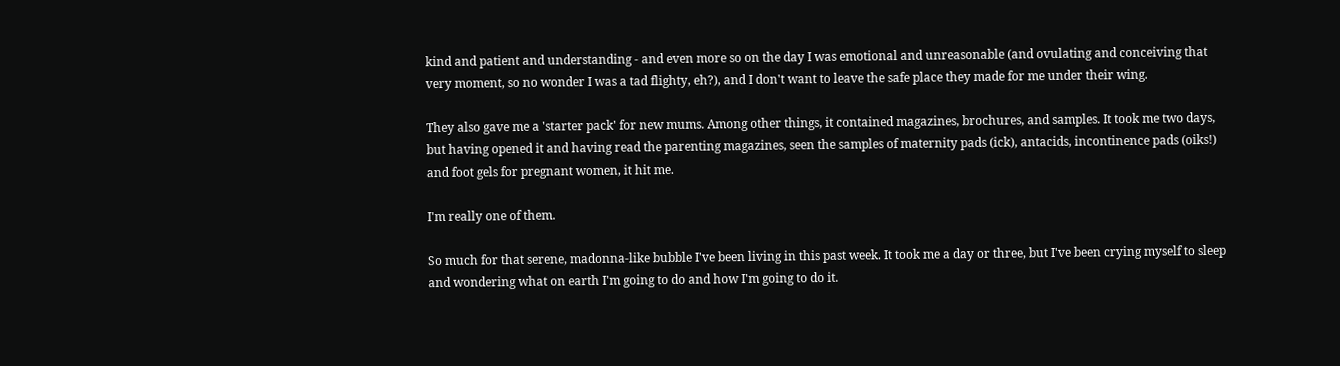kind and patient and understanding - and even more so on the day I was emotional and unreasonable (and ovulating and conceiving that very moment, so no wonder I was a tad flighty, eh?), and I don't want to leave the safe place they made for me under their wing.

They also gave me a 'starter pack' for new mums. Among other things, it contained magazines, brochures, and samples. It took me two days, but having opened it and having read the parenting magazines, seen the samples of maternity pads (ick), antacids, incontinence pads (oiks!) and foot gels for pregnant women, it hit me.

I'm really one of them.

So much for that serene, madonna-like bubble I've been living in this past week. It took me a day or three, but I've been crying myself to sleep and wondering what on earth I'm going to do and how I'm going to do it.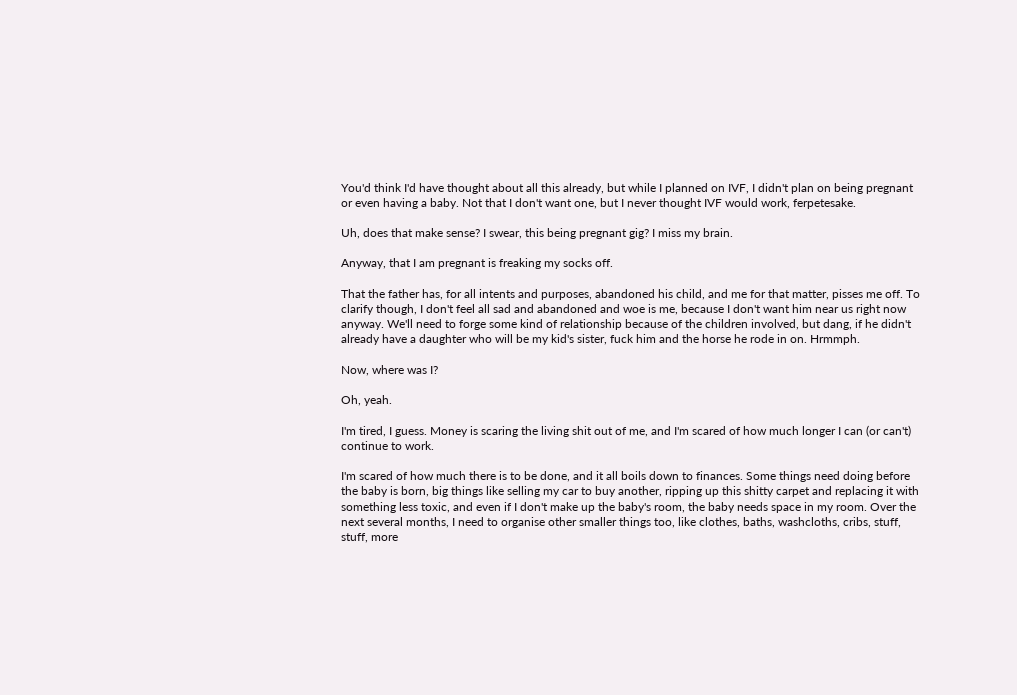You'd think I'd have thought about all this already, but while I planned on IVF, I didn't plan on being pregnant or even having a baby. Not that I don't want one, but I never thought IVF would work, ferpetesake.

Uh, does that make sense? I swear, this being pregnant gig? I miss my brain.

Anyway, that I am pregnant is freaking my socks off.

That the father has, for all intents and purposes, abandoned his child, and me for that matter, pisses me off. To clarify though, I don't feel all sad and abandoned and woe is me, because I don't want him near us right now anyway. We'll need to forge some kind of relationship because of the children involved, but dang, if he didn't already have a daughter who will be my kid's sister, fuck him and the horse he rode in on. Hrmmph.

Now, where was I?

Oh, yeah.

I'm tired, I guess. Money is scaring the living shit out of me, and I'm scared of how much longer I can (or can't) continue to work.

I'm scared of how much there is to be done, and it all boils down to finances. Some things need doing before the baby is born, big things like selling my car to buy another, ripping up this shitty carpet and replacing it with something less toxic, and even if I don't make up the baby's room, the baby needs space in my room. Over the next several months, I need to organise other smaller things too, like clothes, baths, washcloths, cribs, stuff, stuff, more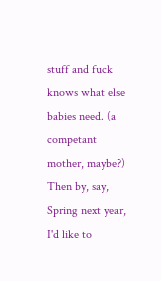stuff and fuck knows what else babies need. (a competant mother, maybe?) Then by, say, Spring next year, I'd like to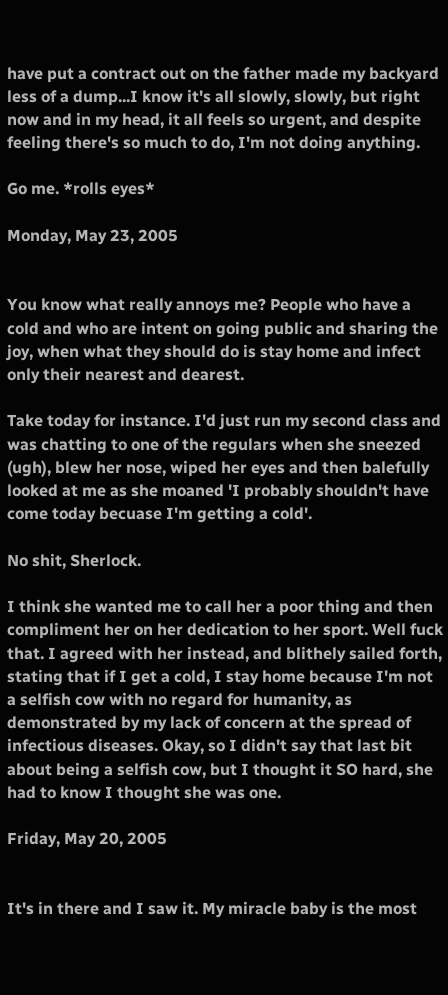have put a contract out on the father made my backyard less of a dump...I know it's all slowly, slowly, but right now and in my head, it all feels so urgent, and despite feeling there's so much to do, I'm not doing anything.

Go me. *rolls eyes*

Monday, May 23, 2005


You know what really annoys me? People who have a cold and who are intent on going public and sharing the joy, when what they should do is stay home and infect only their nearest and dearest.

Take today for instance. I'd just run my second class and was chatting to one of the regulars when she sneezed (ugh), blew her nose, wiped her eyes and then balefully looked at me as she moaned 'I probably shouldn't have come today becuase I'm getting a cold'.

No shit, Sherlock.

I think she wanted me to call her a poor thing and then compliment her on her dedication to her sport. Well fuck that. I agreed with her instead, and blithely sailed forth, stating that if I get a cold, I stay home because I'm not a selfish cow with no regard for humanity, as demonstrated by my lack of concern at the spread of infectious diseases. Okay, so I didn't say that last bit about being a selfish cow, but I thought it SO hard, she had to know I thought she was one.

Friday, May 20, 2005


It's in there and I saw it. My miracle baby is the most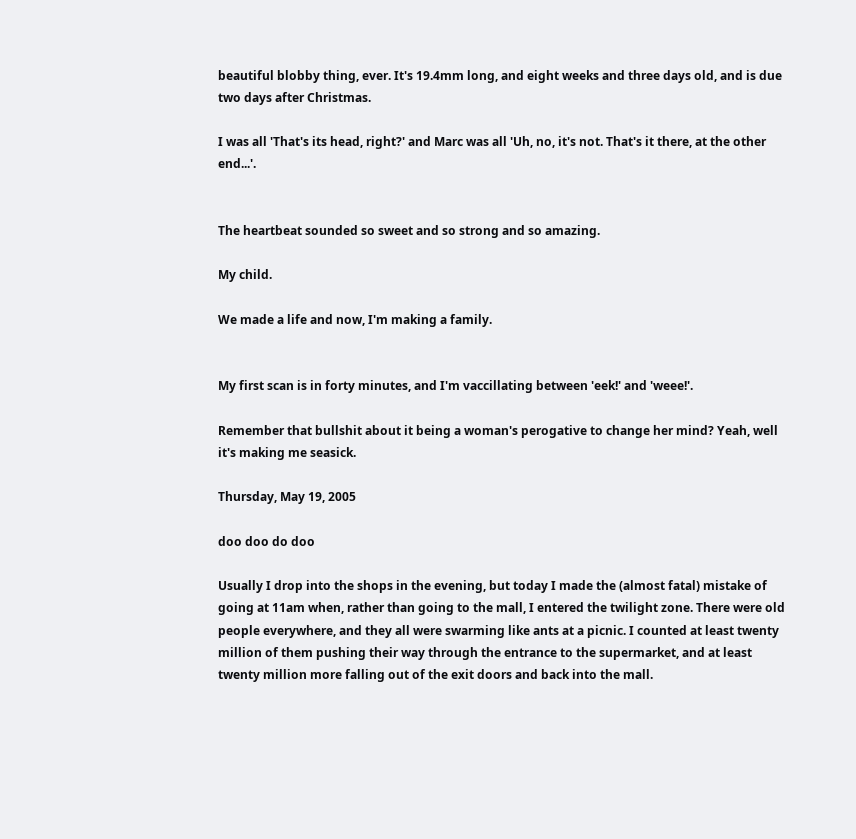beautiful blobby thing, ever. It's 19.4mm long, and eight weeks and three days old, and is due two days after Christmas.

I was all 'That's its head, right?' and Marc was all 'Uh, no, it's not. That's it there, at the other end...'.


The heartbeat sounded so sweet and so strong and so amazing.

My child.

We made a life and now, I'm making a family.


My first scan is in forty minutes, and I'm vaccillating between 'eek!' and 'weee!'.

Remember that bullshit about it being a woman's perogative to change her mind? Yeah, well it's making me seasick.

Thursday, May 19, 2005

doo doo do doo

Usually I drop into the shops in the evening, but today I made the (almost fatal) mistake of going at 11am when, rather than going to the mall, I entered the twilight zone. There were old people everywhere, and they all were swarming like ants at a picnic. I counted at least twenty million of them pushing their way through the entrance to the supermarket, and at least twenty million more falling out of the exit doors and back into the mall.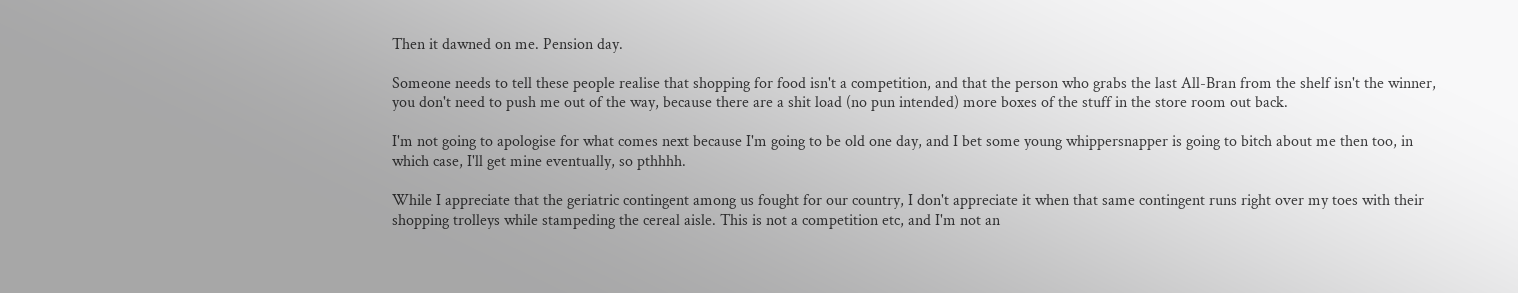Then it dawned on me. Pension day.

Someone needs to tell these people realise that shopping for food isn't a competition, and that the person who grabs the last All-Bran from the shelf isn't the winner, you don't need to push me out of the way, because there are a shit load (no pun intended) more boxes of the stuff in the store room out back.

I'm not going to apologise for what comes next because I'm going to be old one day, and I bet some young whippersnapper is going to bitch about me then too, in which case, I'll get mine eventually, so pthhhh.

While I appreciate that the geriatric contingent among us fought for our country, I don't appreciate it when that same contingent runs right over my toes with their shopping trolleys while stampeding the cereal aisle. This is not a competition etc, and I'm not an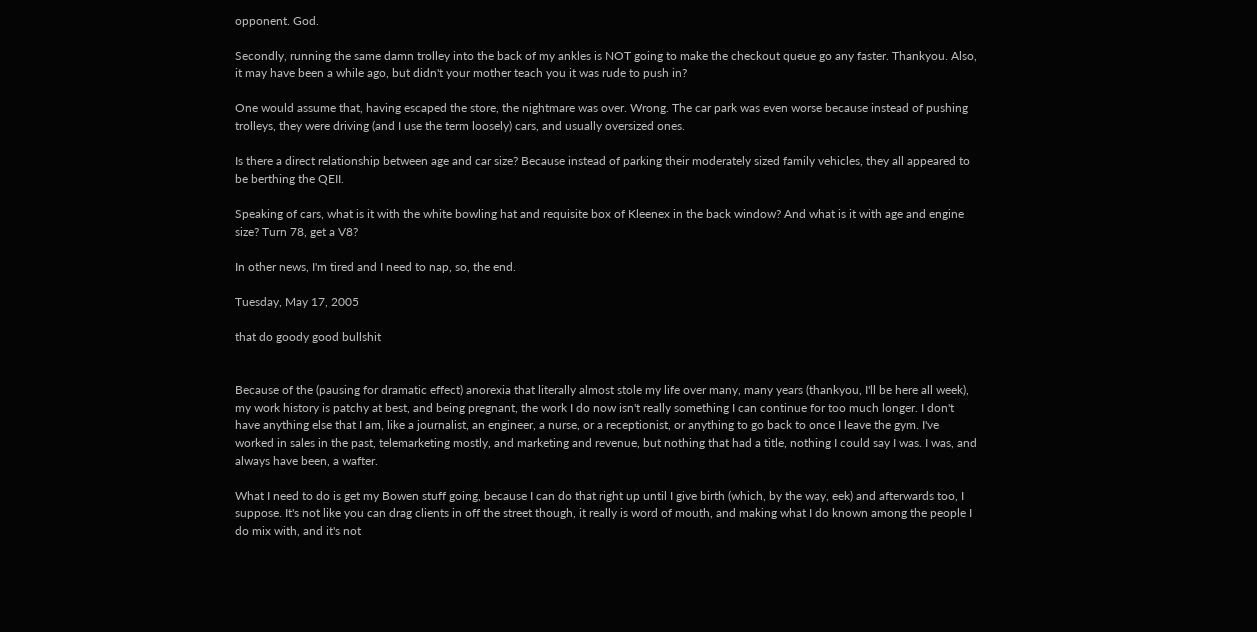opponent. God.

Secondly, running the same damn trolley into the back of my ankles is NOT going to make the checkout queue go any faster. Thankyou. Also, it may have been a while ago, but didn't your mother teach you it was rude to push in?

One would assume that, having escaped the store, the nightmare was over. Wrong. The car park was even worse because instead of pushing trolleys, they were driving (and I use the term loosely) cars, and usually oversized ones.

Is there a direct relationship between age and car size? Because instead of parking their moderately sized family vehicles, they all appeared to be berthing the QEII.

Speaking of cars, what is it with the white bowling hat and requisite box of Kleenex in the back window? And what is it with age and engine size? Turn 78, get a V8?

In other news, I'm tired and I need to nap, so, the end.

Tuesday, May 17, 2005

that do goody good bullshit


Because of the (pausing for dramatic effect) anorexia that literally almost stole my life over many, many years (thankyou, I'll be here all week), my work history is patchy at best, and being pregnant, the work I do now isn't really something I can continue for too much longer. I don't have anything else that I am, like a journalist, an engineer, a nurse, or a receptionist, or anything to go back to once I leave the gym. I've worked in sales in the past, telemarketing mostly, and marketing and revenue, but nothing that had a title, nothing I could say I was. I was, and always have been, a wafter.

What I need to do is get my Bowen stuff going, because I can do that right up until I give birth (which, by the way, eek) and afterwards too, I suppose. It's not like you can drag clients in off the street though, it really is word of mouth, and making what I do known among the people I do mix with, and it's not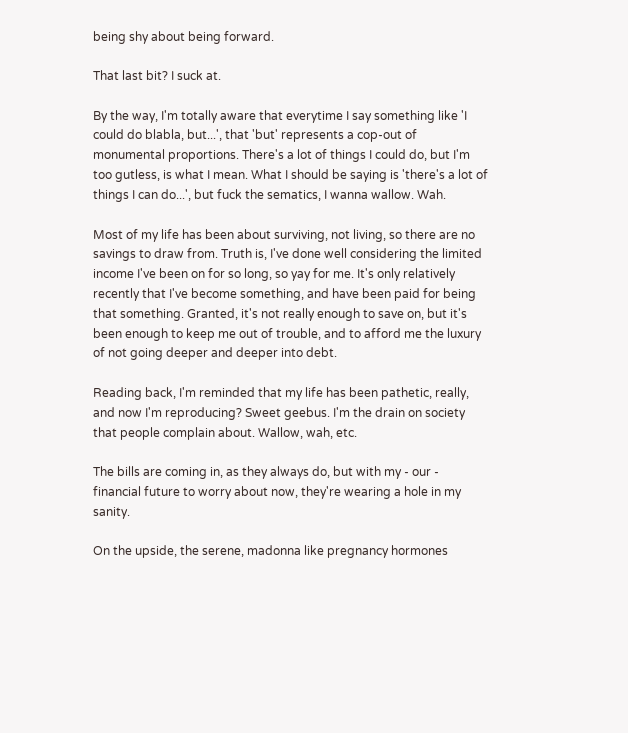being shy about being forward.

That last bit? I suck at.

By the way, I'm totally aware that everytime I say something like 'I could do blabla, but...', that 'but' represents a cop-out of monumental proportions. There's a lot of things I could do, but I'm too gutless, is what I mean. What I should be saying is 'there's a lot of things I can do...', but fuck the sematics, I wanna wallow. Wah.

Most of my life has been about surviving, not living, so there are no savings to draw from. Truth is, I've done well considering the limited income I've been on for so long, so yay for me. It's only relatively recently that I've become something, and have been paid for being that something. Granted, it's not really enough to save on, but it's been enough to keep me out of trouble, and to afford me the luxury of not going deeper and deeper into debt.

Reading back, I'm reminded that my life has been pathetic, really, and now I'm reproducing? Sweet geebus. I'm the drain on society that people complain about. Wallow, wah, etc.

The bills are coming in, as they always do, but with my - our - financial future to worry about now, they're wearing a hole in my sanity.

On the upside, the serene, madonna like pregnancy hormones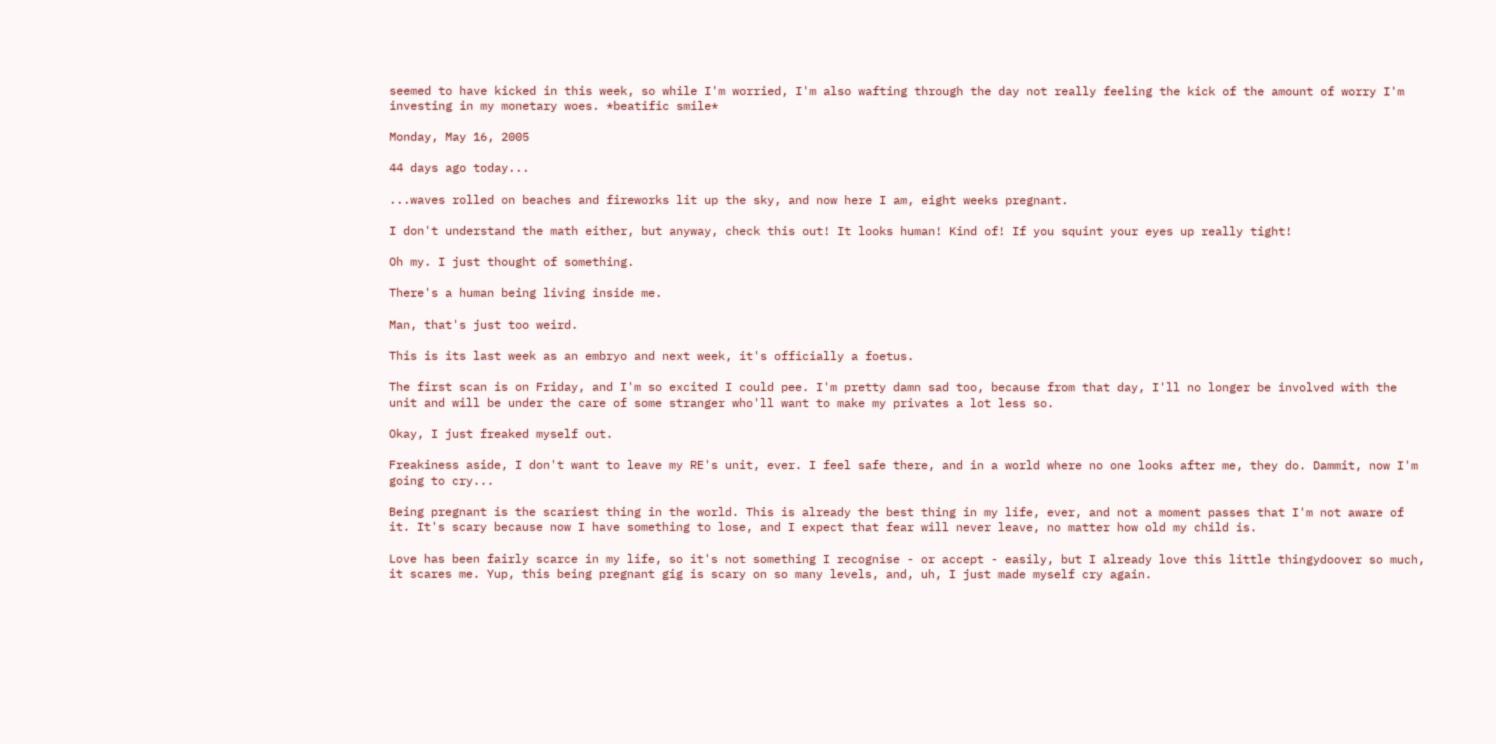seemed to have kicked in this week, so while I'm worried, I'm also wafting through the day not really feeling the kick of the amount of worry I'm investing in my monetary woes. *beatific smile*

Monday, May 16, 2005

44 days ago today...

...waves rolled on beaches and fireworks lit up the sky, and now here I am, eight weeks pregnant.

I don't understand the math either, but anyway, check this out! It looks human! Kind of! If you squint your eyes up really tight!

Oh my. I just thought of something.

There's a human being living inside me.

Man, that's just too weird.

This is its last week as an embryo and next week, it's officially a foetus.

The first scan is on Friday, and I'm so excited I could pee. I'm pretty damn sad too, because from that day, I'll no longer be involved with the unit and will be under the care of some stranger who'll want to make my privates a lot less so.

Okay, I just freaked myself out.

Freakiness aside, I don't want to leave my RE's unit, ever. I feel safe there, and in a world where no one looks after me, they do. Dammit, now I'm going to cry...

Being pregnant is the scariest thing in the world. This is already the best thing in my life, ever, and not a moment passes that I'm not aware of it. It's scary because now I have something to lose, and I expect that fear will never leave, no matter how old my child is.

Love has been fairly scarce in my life, so it's not something I recognise - or accept - easily, but I already love this little thingydoover so much, it scares me. Yup, this being pregnant gig is scary on so many levels, and, uh, I just made myself cry again.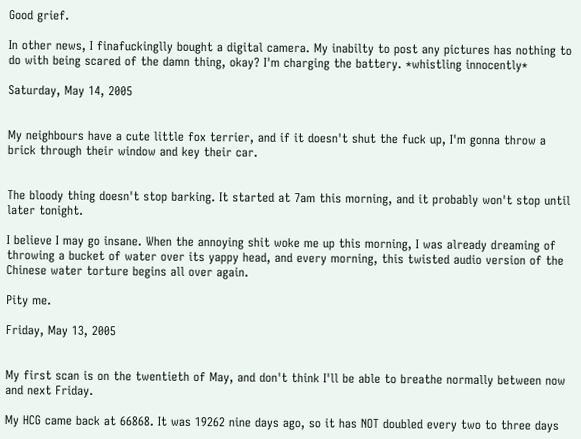Good grief.

In other news, I finafuckinglly bought a digital camera. My inabilty to post any pictures has nothing to do with being scared of the damn thing, okay? I'm charging the battery. *whistling innocently*

Saturday, May 14, 2005


My neighbours have a cute little fox terrier, and if it doesn't shut the fuck up, I'm gonna throw a brick through their window and key their car.


The bloody thing doesn't stop barking. It started at 7am this morning, and it probably won't stop until later tonight.

I believe I may go insane. When the annoying shit woke me up this morning, I was already dreaming of throwing a bucket of water over its yappy head, and every morning, this twisted audio version of the Chinese water torture begins all over again.

Pity me.

Friday, May 13, 2005


My first scan is on the twentieth of May, and don't think I'll be able to breathe normally between now and next Friday.

My HCG came back at 66868. It was 19262 nine days ago, so it has NOT doubled every two to three days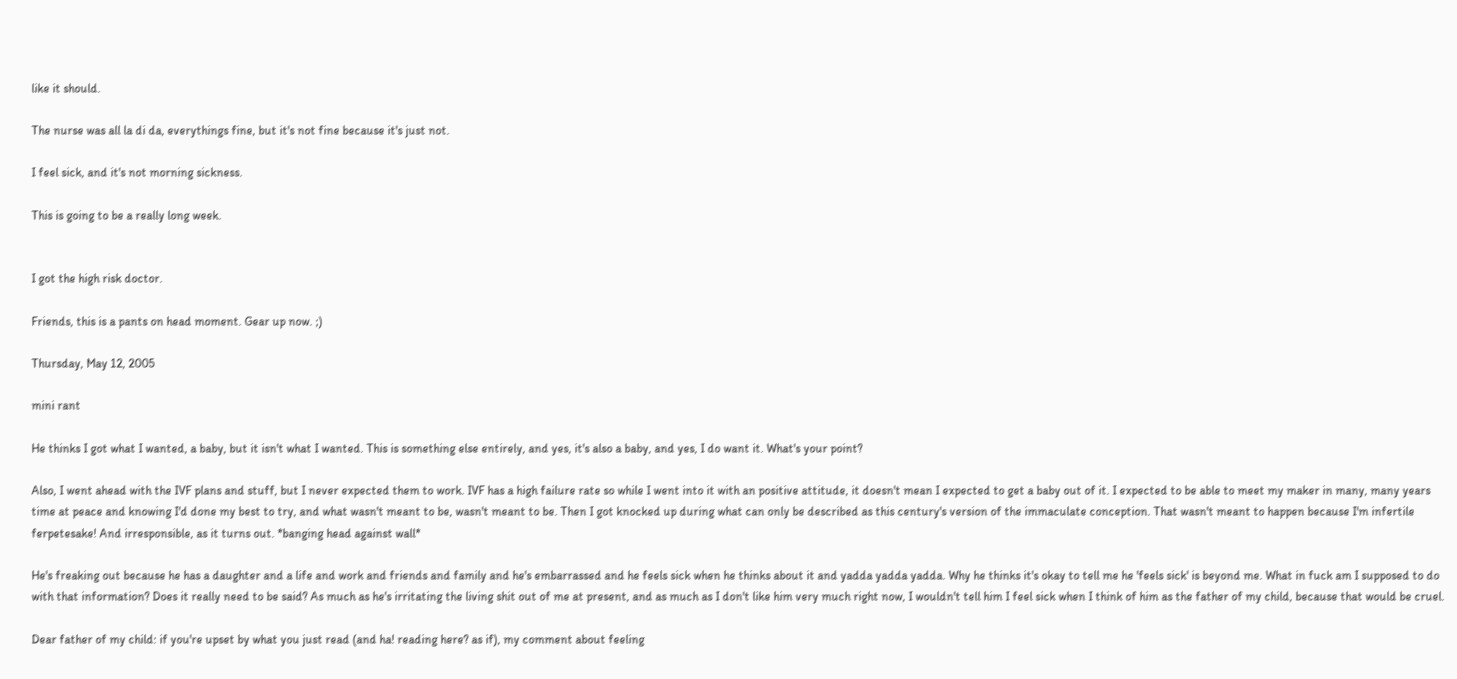like it should.

The nurse was all la di da, everythings fine, but it's not fine because it's just not.

I feel sick, and it's not morning sickness.

This is going to be a really long week.


I got the high risk doctor.

Friends, this is a pants on head moment. Gear up now. ;)

Thursday, May 12, 2005

mini rant

He thinks I got what I wanted, a baby, but it isn't what I wanted. This is something else entirely, and yes, it's also a baby, and yes, I do want it. What's your point?

Also, I went ahead with the IVF plans and stuff, but I never expected them to work. IVF has a high failure rate so while I went into it with an positive attitude, it doesn't mean I expected to get a baby out of it. I expected to be able to meet my maker in many, many years time at peace and knowing I'd done my best to try, and what wasn't meant to be, wasn't meant to be. Then I got knocked up during what can only be described as this century's version of the immaculate conception. That wasn't meant to happen because I'm infertile ferpetesake! And irresponsible, as it turns out. *banging head against wall*

He's freaking out because he has a daughter and a life and work and friends and family and he's embarrassed and he feels sick when he thinks about it and yadda yadda yadda. Why he thinks it's okay to tell me he 'feels sick' is beyond me. What in fuck am I supposed to do with that information? Does it really need to be said? As much as he's irritating the living shit out of me at present, and as much as I don't like him very much right now, I wouldn't tell him I feel sick when I think of him as the father of my child, because that would be cruel.

Dear father of my child: if you're upset by what you just read (and ha! reading here? as if), my comment about feeling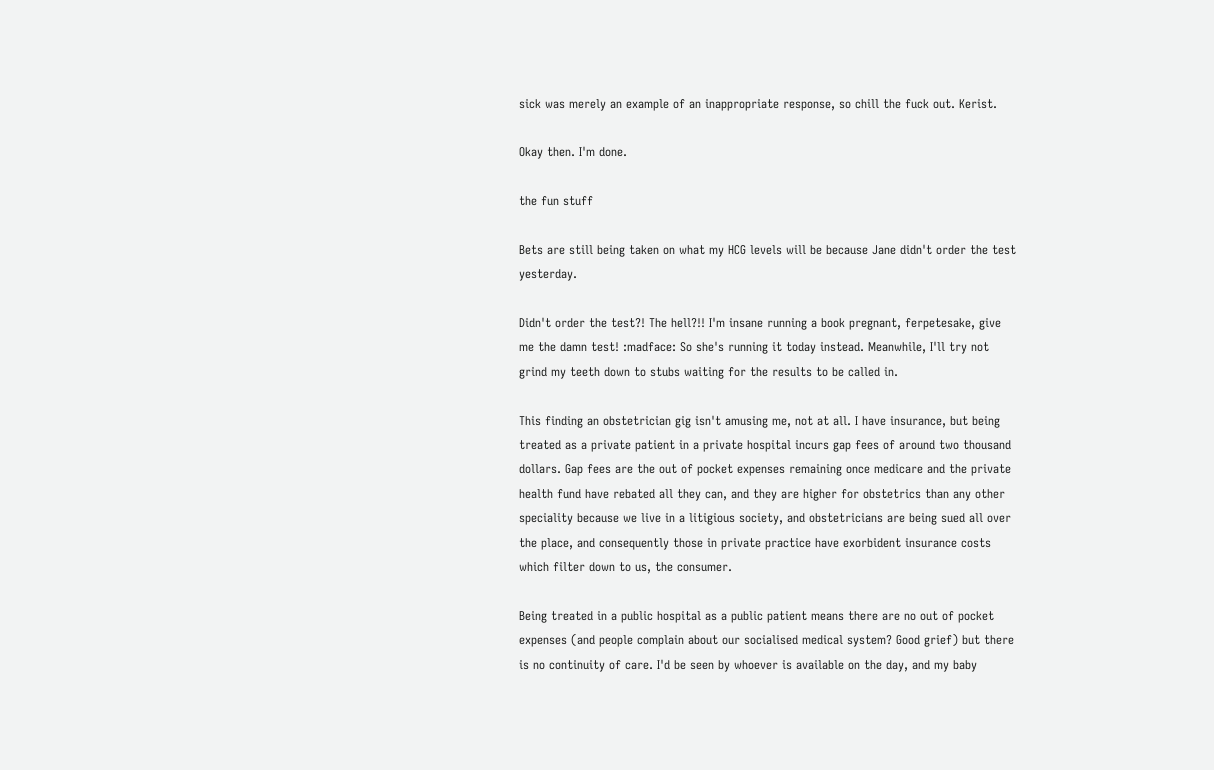sick was merely an example of an inappropriate response, so chill the fuck out. Kerist.

Okay then. I'm done.

the fun stuff

Bets are still being taken on what my HCG levels will be because Jane didn't order the test yesterday.

Didn't order the test?! The hell?!! I'm insane running a book pregnant, ferpetesake, give me the damn test! :madface: So she's running it today instead. Meanwhile, I'll try not grind my teeth down to stubs waiting for the results to be called in.

This finding an obstetrician gig isn't amusing me, not at all. I have insurance, but being treated as a private patient in a private hospital incurs gap fees of around two thousand dollars. Gap fees are the out of pocket expenses remaining once medicare and the private health fund have rebated all they can, and they are higher for obstetrics than any other speciality because we live in a litigious society, and obstetricians are being sued all over the place, and consequently those in private practice have exorbident insurance costs which filter down to us, the consumer.

Being treated in a public hospital as a public patient means there are no out of pocket expenses (and people complain about our socialised medical system? Good grief) but there is no continuity of care. I'd be seen by whoever is available on the day, and my baby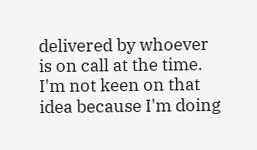delivered by whoever is on call at the time. I'm not keen on that idea because I'm doing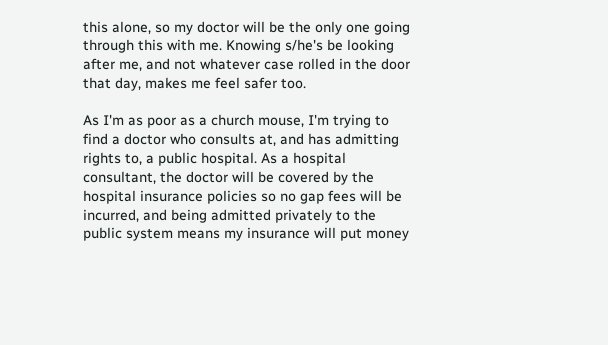this alone, so my doctor will be the only one going through this with me. Knowing s/he's be looking after me, and not whatever case rolled in the door that day, makes me feel safer too.

As I'm as poor as a church mouse, I'm trying to find a doctor who consults at, and has admitting rights to, a public hospital. As a hospital consultant, the doctor will be covered by the hospital insurance policies so no gap fees will be incurred, and being admitted privately to the public system means my insurance will put money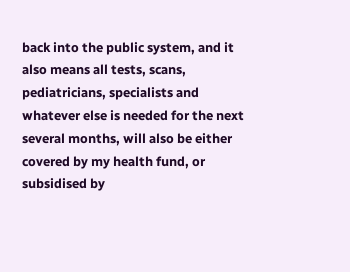back into the public system, and it also means all tests, scans, pediatricians, specialists and whatever else is needed for the next several months, will also be either covered by my health fund, or subsidised by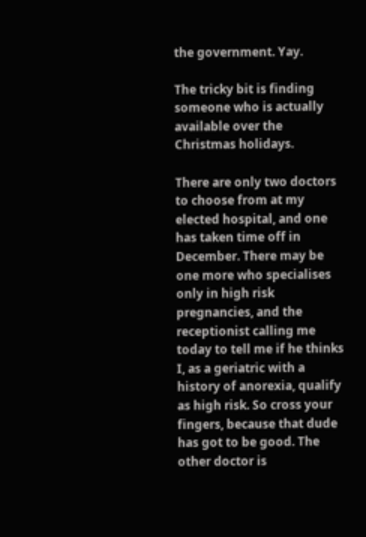the government. Yay.

The tricky bit is finding someone who is actually available over the Christmas holidays.

There are only two doctors to choose from at my elected hospital, and one has taken time off in December. There may be one more who specialises only in high risk pregnancies, and the receptionist calling me today to tell me if he thinks I, as a geriatric with a history of anorexia, qualify as high risk. So cross your fingers, because that dude has got to be good. The other doctor is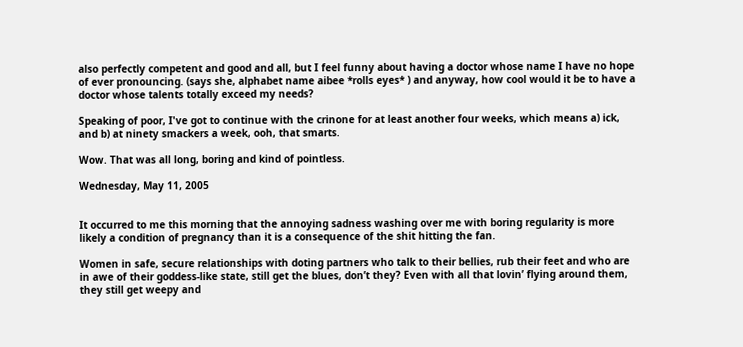also perfectly competent and good and all, but I feel funny about having a doctor whose name I have no hope of ever pronouncing. (says she, alphabet name aibee *rolls eyes* ) and anyway, how cool would it be to have a doctor whose talents totally exceed my needs?

Speaking of poor, I've got to continue with the crinone for at least another four weeks, which means a) ick, and b) at ninety smackers a week, ooh, that smarts.

Wow. That was all long, boring and kind of pointless.

Wednesday, May 11, 2005


It occurred to me this morning that the annoying sadness washing over me with boring regularity is more likely a condition of pregnancy than it is a consequence of the shit hitting the fan.

Women in safe, secure relationships with doting partners who talk to their bellies, rub their feet and who are in awe of their goddess-like state, still get the blues, don’t they? Even with all that lovin’ flying around them, they still get weepy and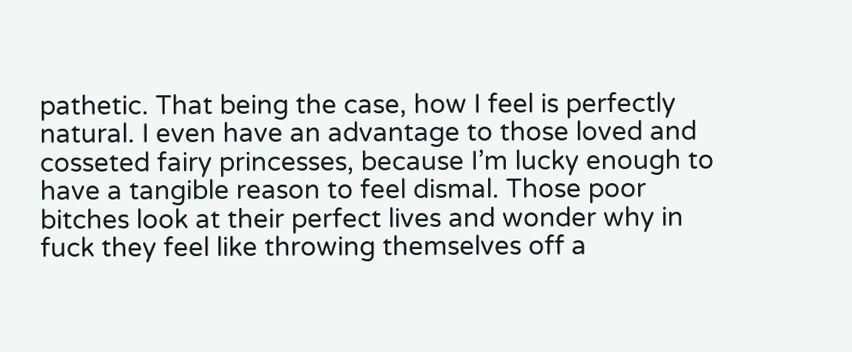pathetic. That being the case, how I feel is perfectly natural. I even have an advantage to those loved and cosseted fairy princesses, because I’m lucky enough to have a tangible reason to feel dismal. Those poor bitches look at their perfect lives and wonder why in fuck they feel like throwing themselves off a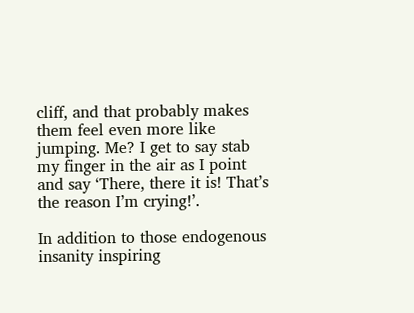cliff, and that probably makes them feel even more like jumping. Me? I get to say stab my finger in the air as I point and say ‘There, there it is! That’s the reason I’m crying!’.

In addition to those endogenous insanity inspiring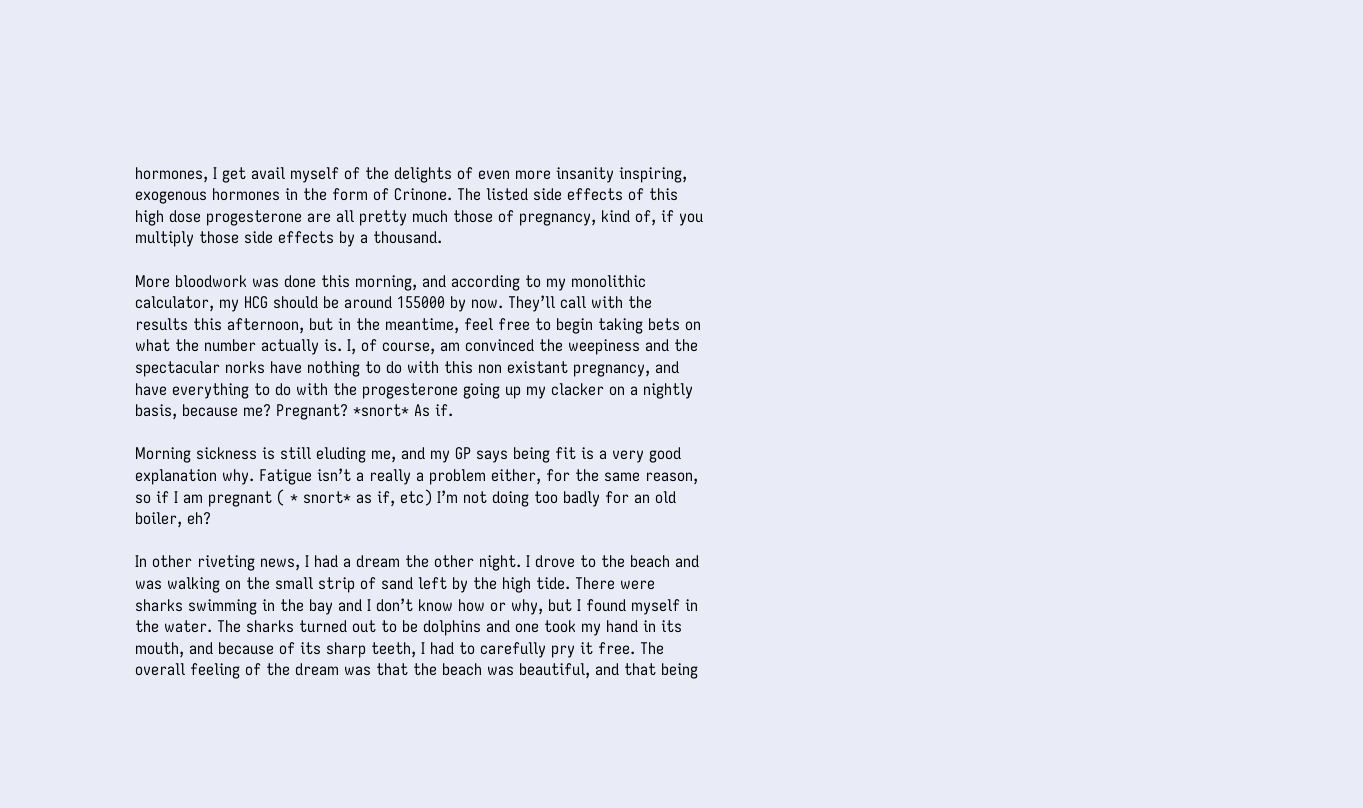hormones, I get avail myself of the delights of even more insanity inspiring, exogenous hormones in the form of Crinone. The listed side effects of this high dose progesterone are all pretty much those of pregnancy, kind of, if you multiply those side effects by a thousand.

More bloodwork was done this morning, and according to my monolithic calculator, my HCG should be around 155000 by now. They’ll call with the results this afternoon, but in the meantime, feel free to begin taking bets on what the number actually is. I, of course, am convinced the weepiness and the spectacular norks have nothing to do with this non existant pregnancy, and have everything to do with the progesterone going up my clacker on a nightly basis, because me? Pregnant? *snort* As if.

Morning sickness is still eluding me, and my GP says being fit is a very good explanation why. Fatigue isn’t a really a problem either, for the same reason, so if I am pregnant ( * snort* as if, etc) I’m not doing too badly for an old boiler, eh?

In other riveting news, I had a dream the other night. I drove to the beach and was walking on the small strip of sand left by the high tide. There were sharks swimming in the bay and I don’t know how or why, but I found myself in the water. The sharks turned out to be dolphins and one took my hand in its mouth, and because of its sharp teeth, I had to carefully pry it free. The overall feeling of the dream was that the beach was beautiful, and that being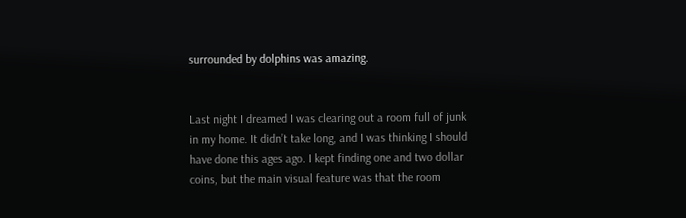surrounded by dolphins was amazing.


Last night I dreamed I was clearing out a room full of junk in my home. It didn’t take long, and I was thinking I should have done this ages ago. I kept finding one and two dollar coins, but the main visual feature was that the room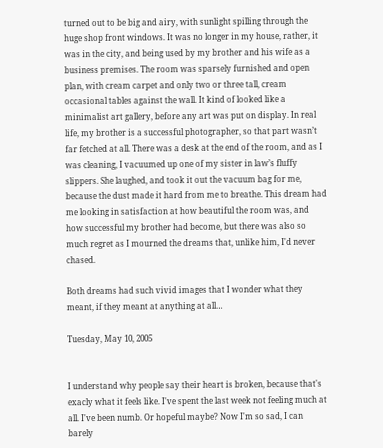turned out to be big and airy, with sunlight spilling through the huge shop front windows. It was no longer in my house, rather, it was in the city, and being used by my brother and his wife as a business premises. The room was sparsely furnished and open plan, with cream carpet and only two or three tall, cream occasional tables against the wall. It kind of looked like a minimalist art gallery, before any art was put on display. In real life, my brother is a successful photographer, so that part wasn’t far fetched at all. There was a desk at the end of the room, and as I was cleaning, I vacuumed up one of my sister in law’s fluffy slippers. She laughed, and took it out the vacuum bag for me, because the dust made it hard from me to breathe. This dream had me looking in satisfaction at how beautiful the room was, and how successful my brother had become, but there was also so much regret as I mourned the dreams that, unlike him, I'd never chased.

Both dreams had such vivid images that I wonder what they meant, if they meant at anything at all…

Tuesday, May 10, 2005


I understand why people say their heart is broken, because that's exacly what it feels like. I've spent the last week not feeling much at all. I've been numb. Or hopeful maybe? Now I'm so sad, I can barely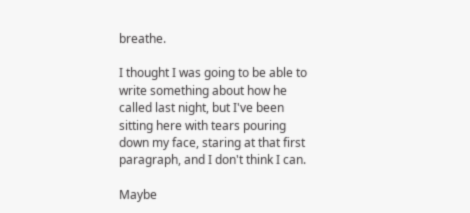breathe.

I thought I was going to be able to write something about how he called last night, but I've been sitting here with tears pouring down my face, staring at that first paragraph, and I don't think I can.

Maybe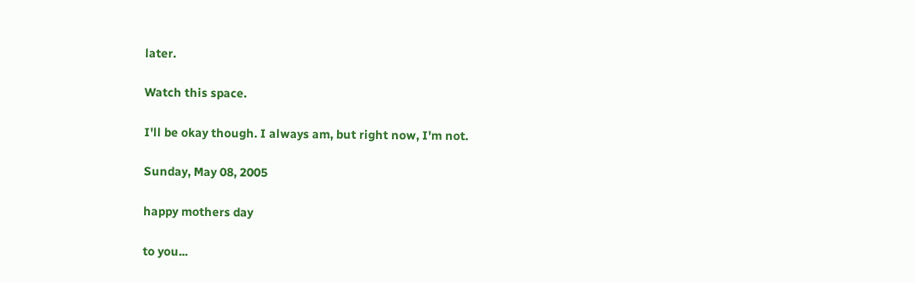later.

Watch this space.

I'll be okay though. I always am, but right now, I'm not.

Sunday, May 08, 2005

happy mothers day

to you...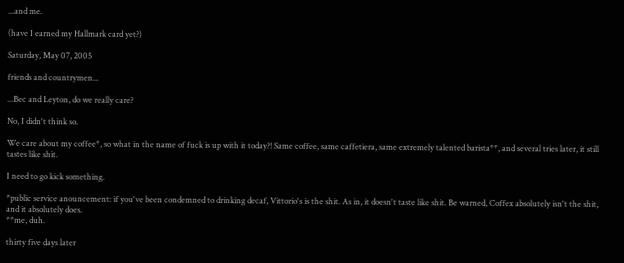...and me.

(have I earned my Hallmark card yet?)

Saturday, May 07, 2005

friends and countrymen...

...Bec and Leyton, do we really care?

No, I didn't think so.

We care about my coffee*, so what in the name of fuck is up with it today?! Same coffee, same caffetiera, same extremely talented barista**, and several tries later, it still tastes like shit.

I need to go kick something.

*public service anouncement: if you've been condemned to drinking decaf, Vittorio's is the shit. As in, it doesn't taste like shit. Be warned, Coffex absolutely isn't the shit, and it absolutely does.
**me, duh.

thirty five days later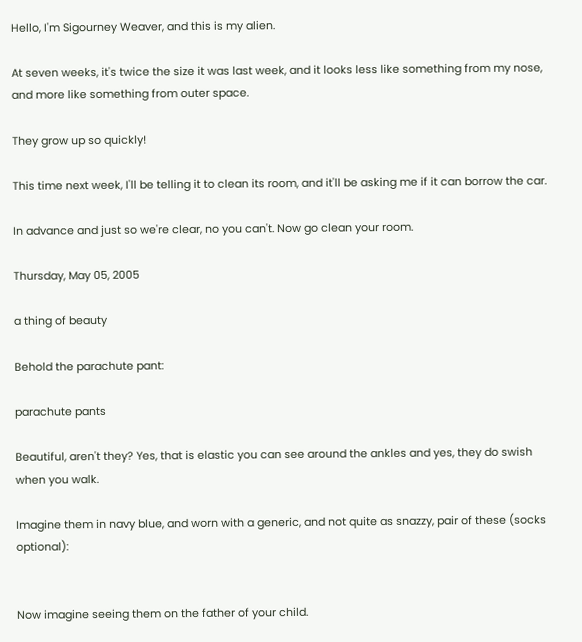Hello, I'm Sigourney Weaver, and this is my alien.

At seven weeks, it's twice the size it was last week, and it looks less like something from my nose, and more like something from outer space.

They grow up so quickly!

This time next week, I'll be telling it to clean its room, and it'll be asking me if it can borrow the car.

In advance and just so we're clear, no you can't. Now go clean your room.

Thursday, May 05, 2005

a thing of beauty

Behold the parachute pant:

parachute pants

Beautiful, aren't they? Yes, that is elastic you can see around the ankles and yes, they do swish when you walk.

Imagine them in navy blue, and worn with a generic, and not quite as snazzy, pair of these (socks optional):


Now imagine seeing them on the father of your child.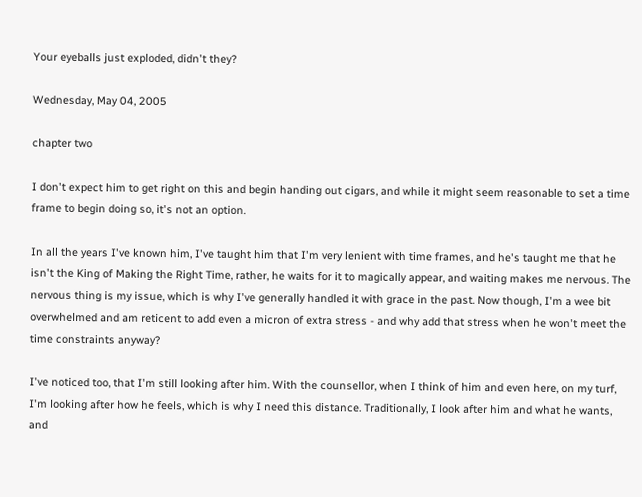Your eyeballs just exploded, didn't they?

Wednesday, May 04, 2005

chapter two

I don't expect him to get right on this and begin handing out cigars, and while it might seem reasonable to set a time frame to begin doing so, it's not an option.

In all the years I've known him, I've taught him that I'm very lenient with time frames, and he's taught me that he isn't the King of Making the Right Time, rather, he waits for it to magically appear, and waiting makes me nervous. The nervous thing is my issue, which is why I've generally handled it with grace in the past. Now though, I'm a wee bit overwhelmed and am reticent to add even a micron of extra stress - and why add that stress when he won't meet the time constraints anyway?

I've noticed too, that I'm still looking after him. With the counsellor, when I think of him and even here, on my turf, I'm looking after how he feels, which is why I need this distance. Traditionally, I look after him and what he wants, and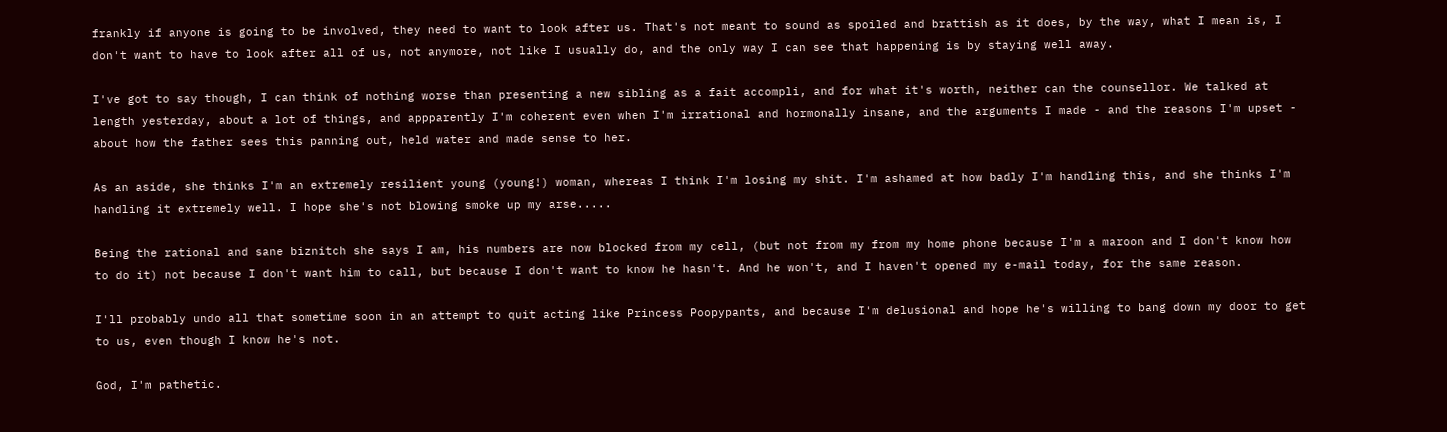frankly if anyone is going to be involved, they need to want to look after us. That's not meant to sound as spoiled and brattish as it does, by the way, what I mean is, I don't want to have to look after all of us, not anymore, not like I usually do, and the only way I can see that happening is by staying well away.

I've got to say though, I can think of nothing worse than presenting a new sibling as a fait accompli, and for what it's worth, neither can the counsellor. We talked at length yesterday, about a lot of things, and appparently I'm coherent even when I'm irrational and hormonally insane, and the arguments I made - and the reasons I'm upset - about how the father sees this panning out, held water and made sense to her.

As an aside, she thinks I'm an extremely resilient young (young!) woman, whereas I think I'm losing my shit. I'm ashamed at how badly I'm handling this, and she thinks I'm handling it extremely well. I hope she's not blowing smoke up my arse.....

Being the rational and sane biznitch she says I am, his numbers are now blocked from my cell, (but not from my from my home phone because I'm a maroon and I don't know how to do it) not because I don't want him to call, but because I don't want to know he hasn't. And he won't, and I haven't opened my e-mail today, for the same reason.

I'll probably undo all that sometime soon in an attempt to quit acting like Princess Poopypants, and because I'm delusional and hope he's willing to bang down my door to get to us, even though I know he's not.

God, I'm pathetic.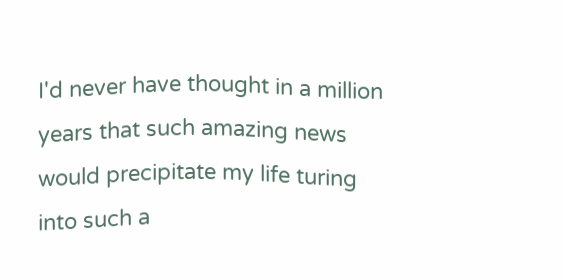I'd never have thought in a million years that such amazing news would precipitate my life turing into such a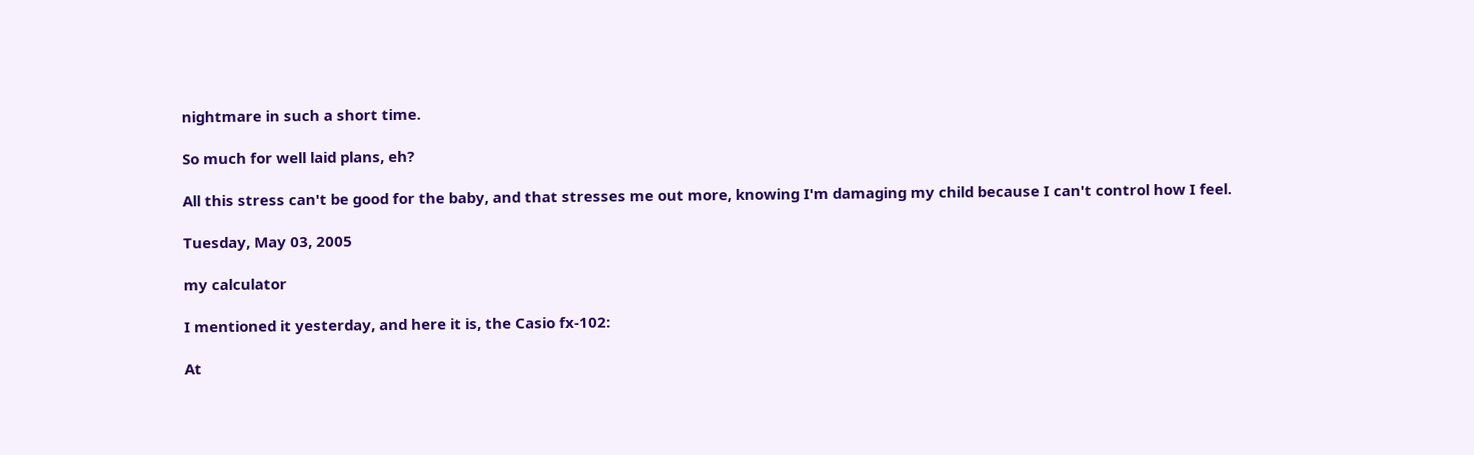nightmare in such a short time.

So much for well laid plans, eh?

All this stress can't be good for the baby, and that stresses me out more, knowing I'm damaging my child because I can't control how I feel.

Tuesday, May 03, 2005

my calculator

I mentioned it yesterday, and here it is, the Casio fx-102:

At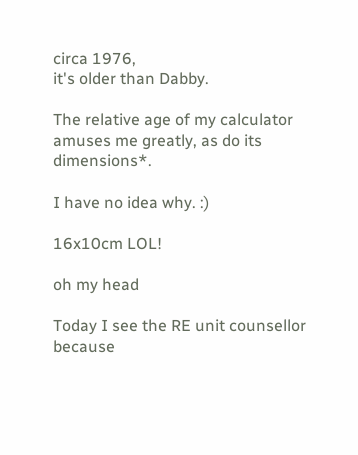circa 1976,
it's older than Dabby.

The relative age of my calculator amuses me greatly, as do its dimensions*.

I have no idea why. :)

16x10cm LOL!

oh my head

Today I see the RE unit counsellor because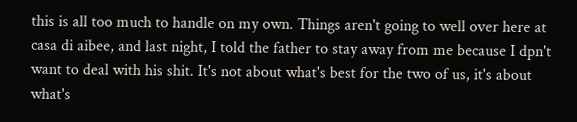this is all too much to handle on my own. Things aren't going to well over here at casa di aibee, and last night, I told the father to stay away from me because I dpn't want to deal with his shit. It's not about what's best for the two of us, it's about what's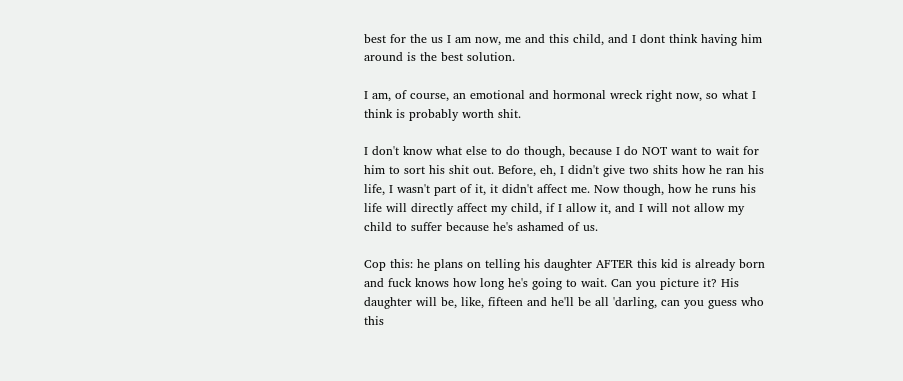best for the us I am now, me and this child, and I dont think having him around is the best solution.

I am, of course, an emotional and hormonal wreck right now, so what I think is probably worth shit.

I don't know what else to do though, because I do NOT want to wait for him to sort his shit out. Before, eh, I didn't give two shits how he ran his life, I wasn't part of it, it didn't affect me. Now though, how he runs his life will directly affect my child, if I allow it, and I will not allow my child to suffer because he's ashamed of us.

Cop this: he plans on telling his daughter AFTER this kid is already born and fuck knows how long he's going to wait. Can you picture it? His daughter will be, like, fifteen and he'll be all 'darling, can you guess who this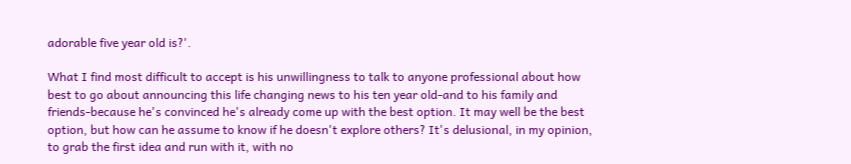adorable five year old is?'.

What I find most difficult to accept is his unwillingness to talk to anyone professional about how best to go about announcing this life changing news to his ten year old-and to his family and friends-because he's convinced he's already come up with the best option. It may well be the best option, but how can he assume to know if he doesn't explore others? It's delusional, in my opinion, to grab the first idea and run with it, with no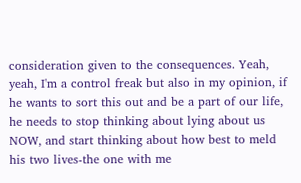consideration given to the consequences. Yeah, yeah, I'm a control freak but also in my opinion, if he wants to sort this out and be a part of our life, he needs to stop thinking about lying about us NOW, and start thinking about how best to meld his two lives-the one with me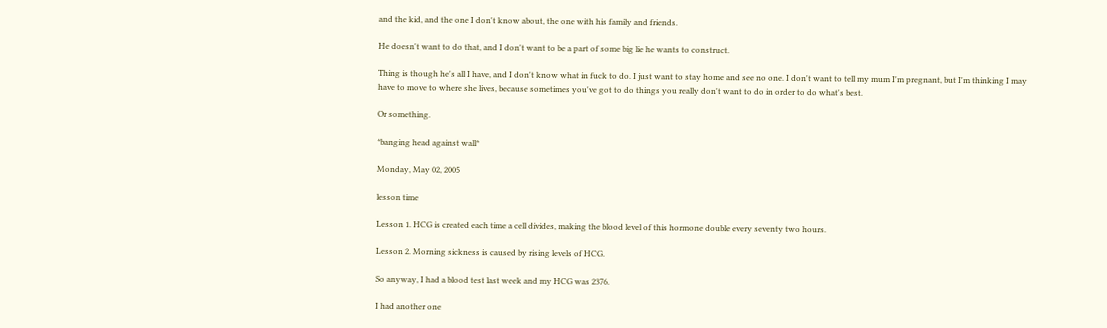and the kid, and the one I don't know about, the one with his family and friends.

He doesn't want to do that, and I don't want to be a part of some big lie he wants to construct.

Thing is though he's all I have, and I don't know what in fuck to do. I just want to stay home and see no one. I don't want to tell my mum I'm pregnant, but I'm thinking I may have to move to where she lives, because sometimes you've got to do things you really don't want to do in order to do what's best.

Or something.

*banging head against wall*

Monday, May 02, 2005

lesson time

Lesson 1. HCG is created each time a cell divides, making the blood level of this hormone double every seventy two hours.

Lesson 2. Morning sickness is caused by rising levels of HCG.

So anyway, I had a blood test last week and my HCG was 2376.

I had another one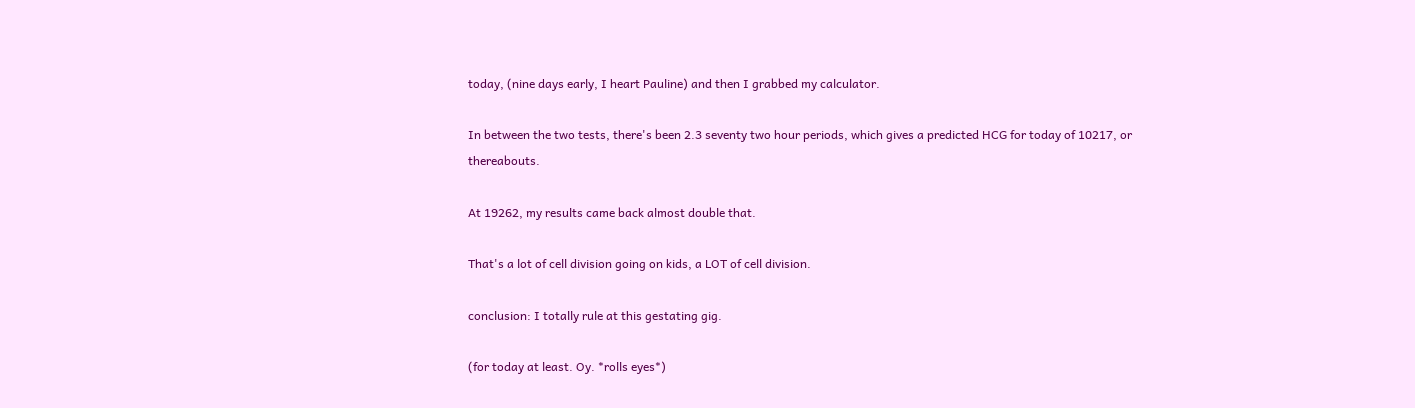today, (nine days early, I heart Pauline) and then I grabbed my calculator.

In between the two tests, there's been 2.3 seventy two hour periods, which gives a predicted HCG for today of 10217, or thereabouts.

At 19262, my results came back almost double that.

That's a lot of cell division going on kids, a LOT of cell division.

conclusion: I totally rule at this gestating gig.

(for today at least. Oy. *rolls eyes*)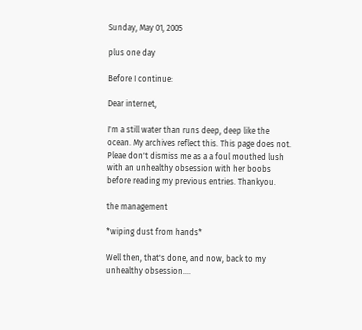Sunday, May 01, 2005

plus one day

Before I continue:

Dear internet,

I'm a still water than runs deep, deep like the ocean. My archives reflect this. This page does not. Pleae don't dismiss me as a a foul mouthed lush with an unhealthy obsession with her boobs before reading my previous entries. Thankyou.

the management

*wiping dust from hands*

Well then, that's done, and now, back to my unhealthy obsession....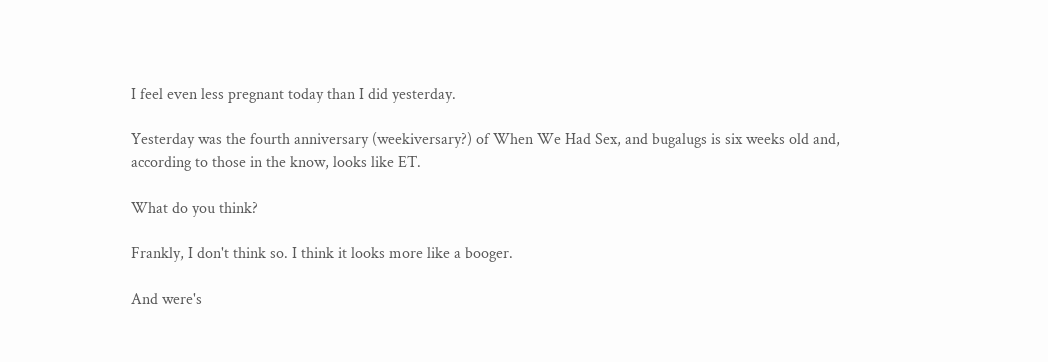I feel even less pregnant today than I did yesterday.

Yesterday was the fourth anniversary (weekiversary?) of When We Had Sex, and bugalugs is six weeks old and, according to those in the know, looks like ET.

What do you think?

Frankly, I don't think so. I think it looks more like a booger.

And were's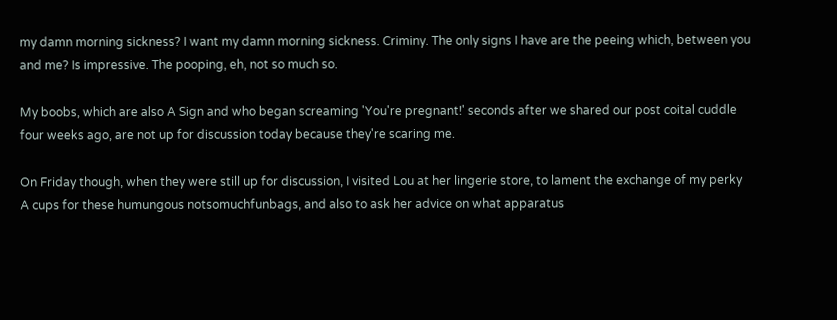my damn morning sickness? I want my damn morning sickness. Criminy. The only signs I have are the peeing which, between you and me? Is impressive. The pooping, eh, not so much so.

My boobs, which are also A Sign and who began screaming 'You're pregnant!' seconds after we shared our post coital cuddle four weeks ago, are not up for discussion today because they're scaring me.

On Friday though, when they were still up for discussion, I visited Lou at her lingerie store, to lament the exchange of my perky A cups for these humungous notsomuchfunbags, and also to ask her advice on what apparatus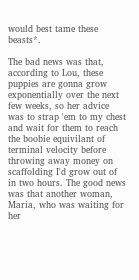would best tame these beasts*.

The bad news was that, according to Lou, these puppies are gonna grow exponentially over the next few weeks, so her advice was to strap 'em to my chest and wait for them to reach the boobie equivilant of terminal velocity before throwing away money on scaffolding I'd grow out of in two hours. The good news was that another woman, Maria, who was waiting for her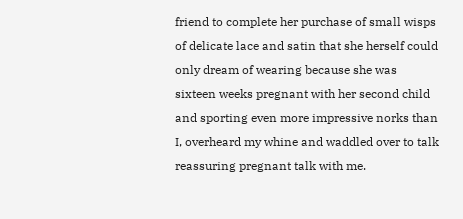friend to complete her purchase of small wisps of delicate lace and satin that she herself could only dream of wearing because she was sixteen weeks pregnant with her second child and sporting even more impressive norks than I, overheard my whine and waddled over to talk reassuring pregnant talk with me.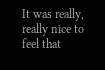It was really, really nice to feel that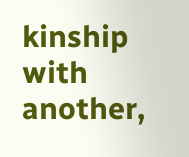kinship with another,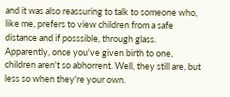and it was also reassuring to talk to someone who, like me, prefers to view children from a safe distance and if posssible, through glass. Apparently, once you've given birth to one, children aren't so abhorrent. Well, they still are, but less so when they're your own.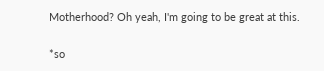Motherhood? Oh yeah, I'm going to be great at this.

*so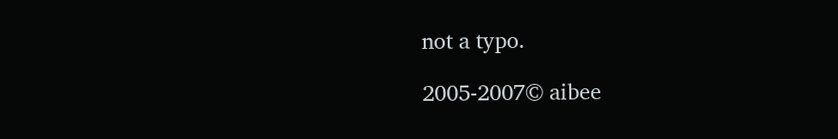not a typo.

2005-2007© aibee